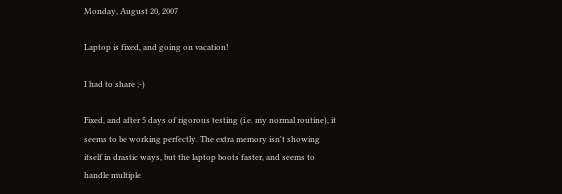Monday, August 20, 2007

Laptop is fixed, and going on vacation!

I had to share ;-)

Fixed, and after 5 days of rigorous testing (i.e. my normal routine), it seems to be working perfectly. The extra memory isn't showing itself in drastic ways, but the laptop boots faster, and seems to handle multiple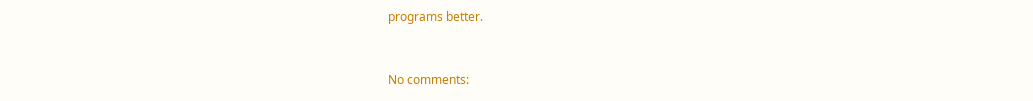programs better.


No comments: